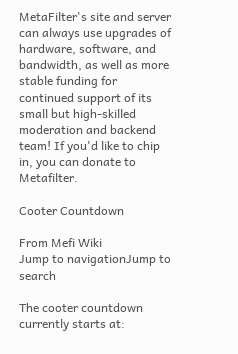MetaFilter's site and server can always use upgrades of hardware, software, and bandwidth, as well as more stable funding for continued support of its small but high-skilled moderation and backend team! If you'd like to chip in, you can donate to Metafilter.

Cooter Countdown

From Mefi Wiki
Jump to navigationJump to search

The cooter countdown currently starts at: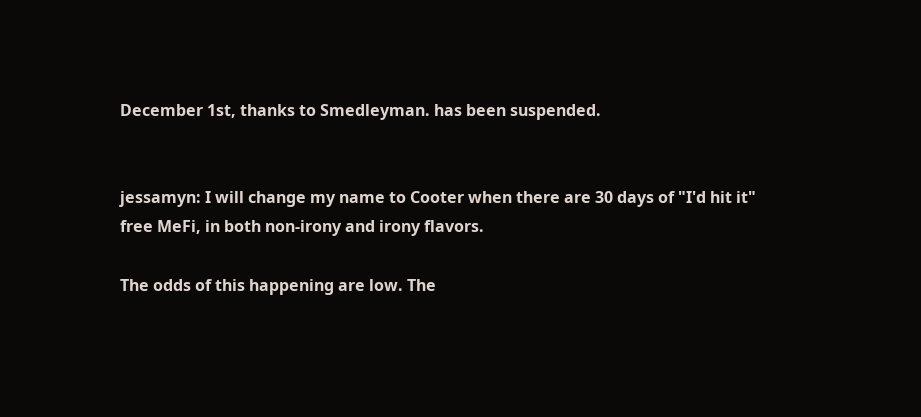December 1st, thanks to Smedleyman. has been suspended.


jessamyn: I will change my name to Cooter when there are 30 days of "I'd hit it" free MeFi, in both non-irony and irony flavors.

The odds of this happening are low. The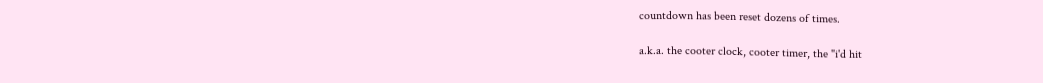countdown has been reset dozens of times.

a.k.a. the cooter clock, cooter timer, the "i'd hit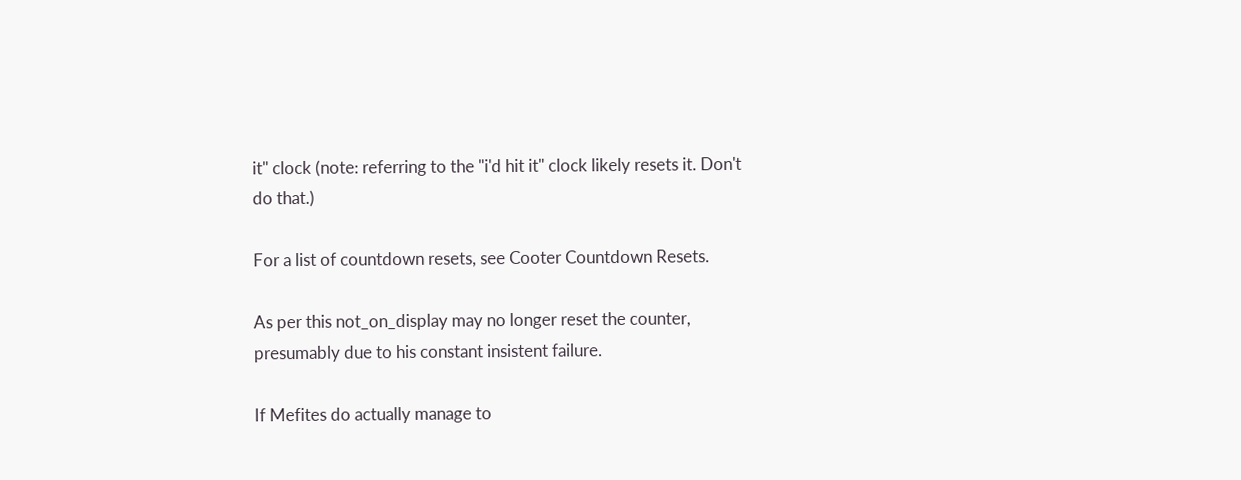it" clock (note: referring to the "i'd hit it" clock likely resets it. Don't do that.)

For a list of countdown resets, see Cooter Countdown Resets.

As per this not_on_display may no longer reset the counter, presumably due to his constant insistent failure.

If Mefites do actually manage to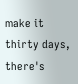make it thirty days, there's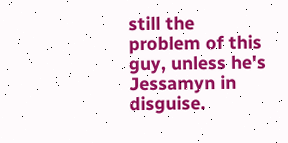still the problem of this guy, unless he's Jessamyn in disguise.